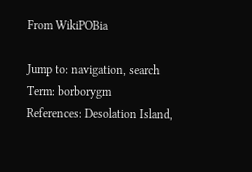From WikiPOBia

Jump to: navigation, search
Term: borborygm
References: Desolation Island,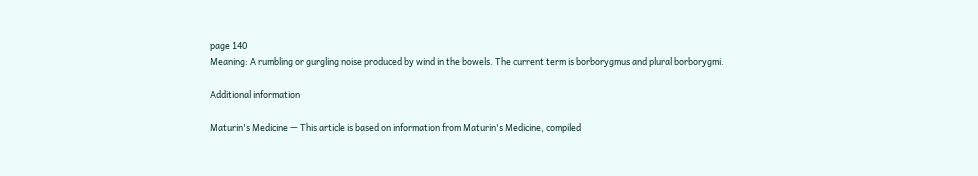page 140
Meaning: A rumbling or gurgling noise produced by wind in the bowels. The current term is borborygmus and plural borborygmi.

Additional information

Maturin's Medicine — This article is based on information from Maturin's Medicine, compiled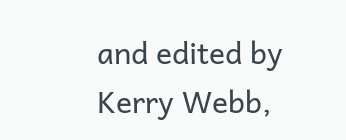and edited by Kerry Webb,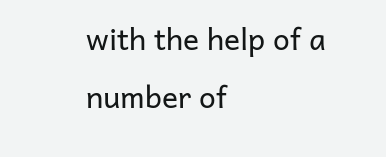with the help of a number of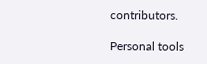contributors.

Personal tools